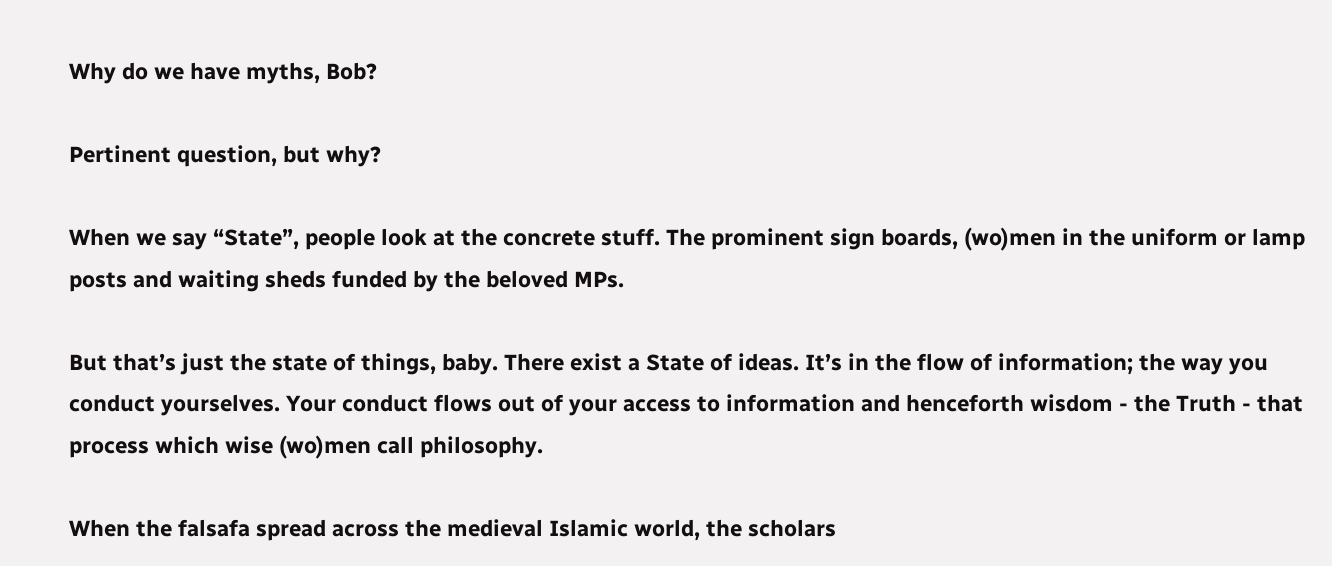Why do we have myths, Bob?

Pertinent question, but why?

When we say “State”, people look at the concrete stuff. The prominent sign boards, (wo)men in the uniform or lamp posts and waiting sheds funded by the beloved MPs.

But that’s just the state of things, baby. There exist a State of ideas. It’s in the flow of information; the way you conduct yourselves. Your conduct flows out of your access to information and henceforth wisdom - the Truth - that process which wise (wo)men call philosophy.

When the falsafa spread across the medieval Islamic world, the scholars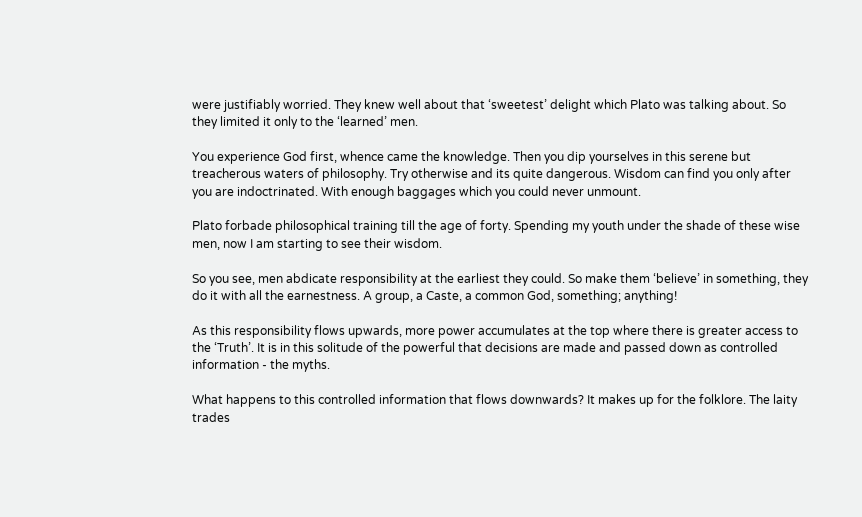were justifiably worried. They knew well about that ‘sweetest’ delight which Plato was talking about. So they limited it only to the ‘learned’ men.

You experience God first, whence came the knowledge. Then you dip yourselves in this serene but treacherous waters of philosophy. Try otherwise and its quite dangerous. Wisdom can find you only after you are indoctrinated. With enough baggages which you could never unmount.

Plato forbade philosophical training till the age of forty. Spending my youth under the shade of these wise men, now I am starting to see their wisdom.

So you see, men abdicate responsibility at the earliest they could. So make them ‘believe’ in something, they do it with all the earnestness. A group, a Caste, a common God, something; anything!

As this responsibility flows upwards, more power accumulates at the top where there is greater access to the ‘Truth’. It is in this solitude of the powerful that decisions are made and passed down as controlled information - the myths.

What happens to this controlled information that flows downwards? It makes up for the folklore. The laity trades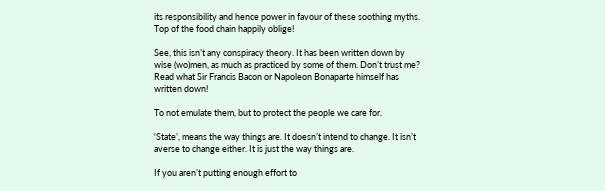its responsibility and hence power in favour of these soothing myths. Top of the food chain happily oblige!

See, this isn’t any conspiracy theory. It has been written down by wise (wo)men, as much as practiced by some of them. Don’t trust me? Read what Sir Francis Bacon or Napoleon Bonaparte himself has written down!

To not emulate them, but to protect the people we care for.

‘State’, means the way things are. It doesn’t intend to change. It isn’t averse to change either. It is just the way things are.

If you aren’t putting enough effort to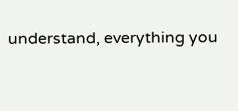understand, everything you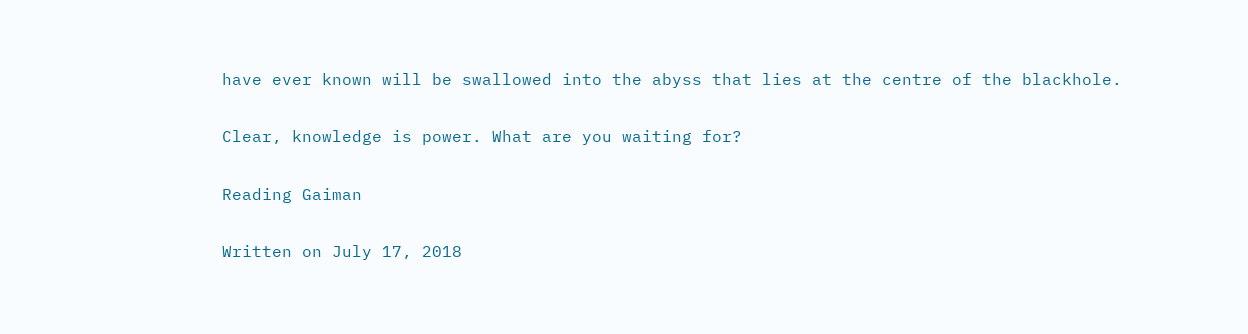have ever known will be swallowed into the abyss that lies at the centre of the blackhole.

Clear, knowledge is power. What are you waiting for?

Reading Gaiman

Written on July 17, 2018